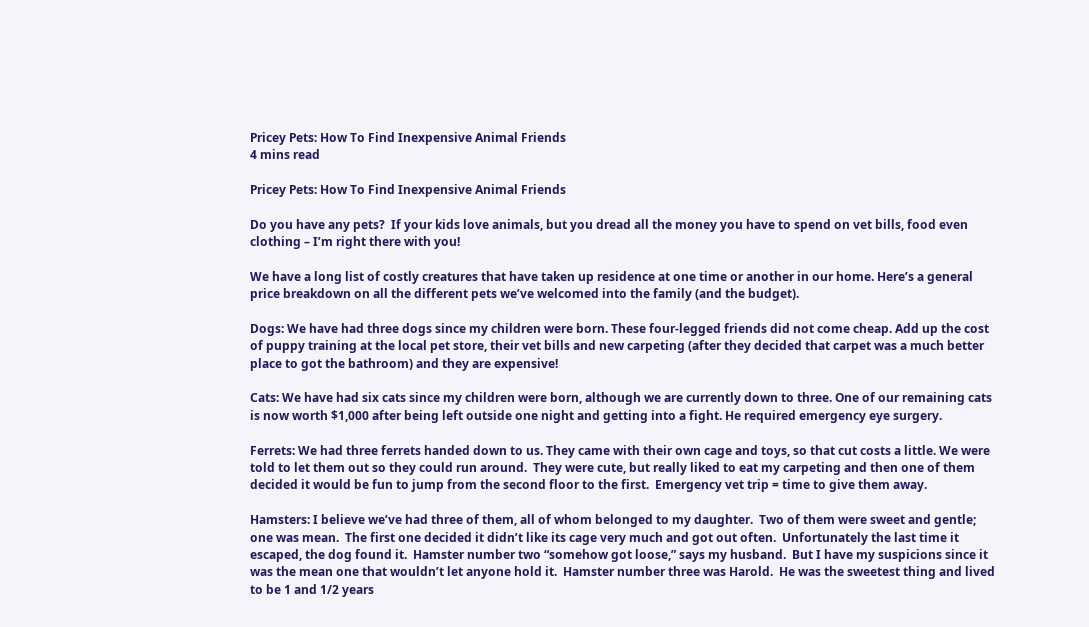Pricey Pets: How To Find Inexpensive Animal Friends
4 mins read

Pricey Pets: How To Find Inexpensive Animal Friends

Do you have any pets?  If your kids love animals, but you dread all the money you have to spend on vet bills, food even clothing – I’m right there with you!

We have a long list of costly creatures that have taken up residence at one time or another in our home. Here’s a general price breakdown on all the different pets we’ve welcomed into the family (and the budget).

Dogs: We have had three dogs since my children were born. These four-legged friends did not come cheap. Add up the cost of puppy training at the local pet store, their vet bills and new carpeting (after they decided that carpet was a much better place to got the bathroom) and they are expensive!

Cats: We have had six cats since my children were born, although we are currently down to three. One of our remaining cats is now worth $1,000 after being left outside one night and getting into a fight. He required emergency eye surgery.

Ferrets: We had three ferrets handed down to us. They came with their own cage and toys, so that cut costs a little. We were told to let them out so they could run around.  They were cute, but really liked to eat my carpeting and then one of them decided it would be fun to jump from the second floor to the first.  Emergency vet trip = time to give them away.

Hamsters: I believe we’ve had three of them, all of whom belonged to my daughter.  Two of them were sweet and gentle; one was mean.  The first one decided it didn’t like its cage very much and got out often.  Unfortunately the last time it escaped, the dog found it.  Hamster number two “somehow got loose,” says my husband.  But I have my suspicions since it was the mean one that wouldn’t let anyone hold it.  Hamster number three was Harold.  He was the sweetest thing and lived to be 1 and 1/2 years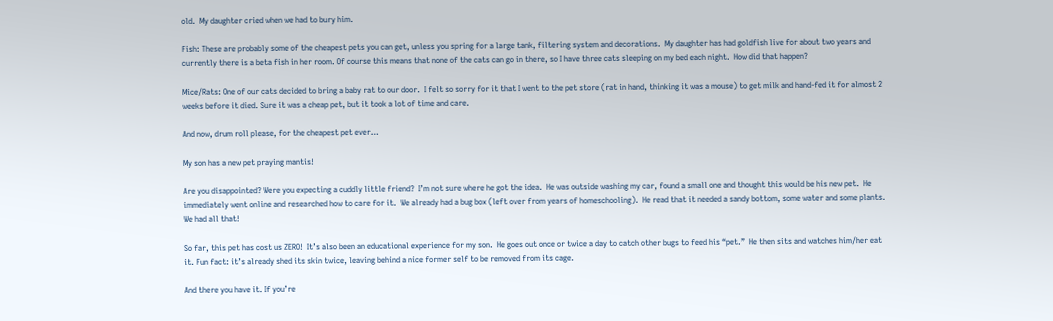old.  My daughter cried when we had to bury him.

Fish: These are probably some of the cheapest pets you can get, unless you spring for a large tank, filtering system and decorations.  My daughter has had goldfish live for about two years and currently there is a beta fish in her room. Of course this means that none of the cats can go in there, so I have three cats sleeping on my bed each night.  How did that happen?

Mice/Rats: One of our cats decided to bring a baby rat to our door.  I felt so sorry for it that I went to the pet store (rat in hand, thinking it was a mouse) to get milk and hand-fed it for almost 2 weeks before it died. Sure it was a cheap pet, but it took a lot of time and care.

And now, drum roll please, for the cheapest pet ever…

My son has a new pet praying mantis!

Are you disappointed? Were you expecting a cuddly little friend?  I’m not sure where he got the idea.  He was outside washing my car, found a small one and thought this would be his new pet.  He immediately went online and researched how to care for it.  We already had a bug box (left over from years of homeschooling).  He read that it needed a sandy bottom, some water and some plants.  We had all that!

So far, this pet has cost us ZERO!  It’s also been an educational experience for my son.  He goes out once or twice a day to catch other bugs to feed his “pet.”  He then sits and watches him/her eat it. Fun fact: it’s already shed its skin twice, leaving behind a nice former self to be removed from its cage.

And there you have it. If you’re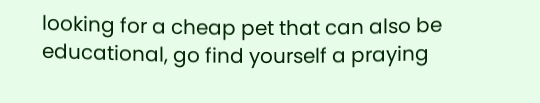looking for a cheap pet that can also be educational, go find yourself a praying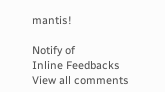mantis!

Notify of
Inline Feedbacks
View all comments